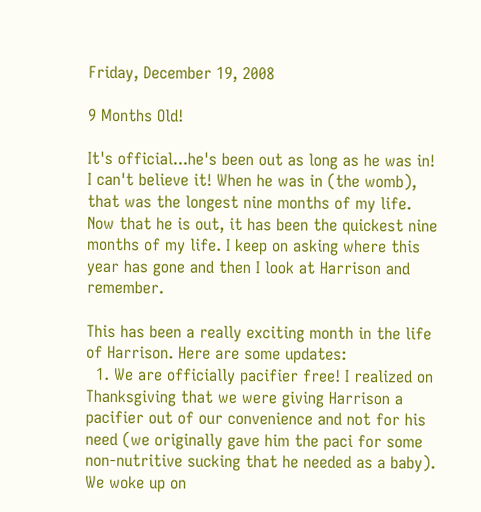Friday, December 19, 2008

9 Months Old!

It's official...he's been out as long as he was in! I can't believe it! When he was in (the womb), that was the longest nine months of my life. Now that he is out, it has been the quickest nine months of my life. I keep on asking where this year has gone and then I look at Harrison and remember.

This has been a really exciting month in the life of Harrison. Here are some updates:
  1. We are officially pacifier free! I realized on Thanksgiving that we were giving Harrison a pacifier out of our convenience and not for his need (we originally gave him the paci for some non-nutritive sucking that he needed as a baby). We woke up on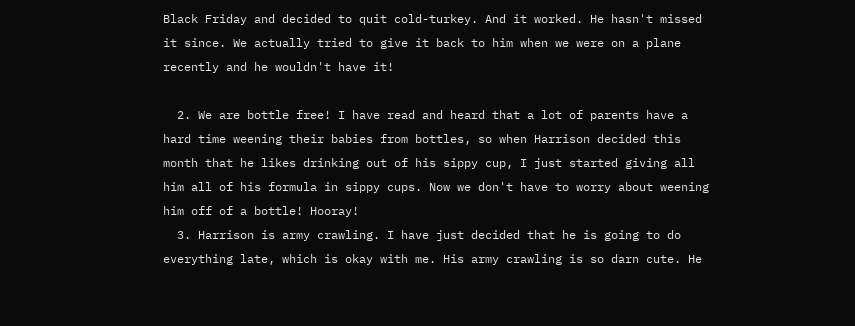Black Friday and decided to quit cold-turkey. And it worked. He hasn't missed it since. We actually tried to give it back to him when we were on a plane recently and he wouldn't have it!

  2. We are bottle free! I have read and heard that a lot of parents have a hard time weening their babies from bottles, so when Harrison decided this month that he likes drinking out of his sippy cup, I just started giving all him all of his formula in sippy cups. Now we don't have to worry about weening him off of a bottle! Hooray!
  3. Harrison is army crawling. I have just decided that he is going to do everything late, which is okay with me. His army crawling is so darn cute. He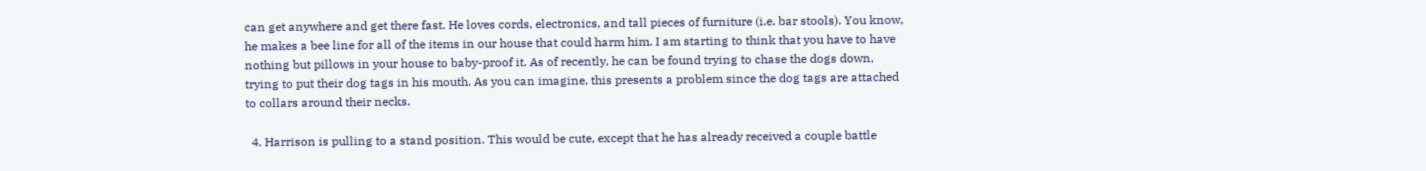can get anywhere and get there fast. He loves cords, electronics, and tall pieces of furniture (i.e. bar stools). You know, he makes a bee line for all of the items in our house that could harm him. I am starting to think that you have to have nothing but pillows in your house to baby-proof it. As of recently, he can be found trying to chase the dogs down, trying to put their dog tags in his mouth. As you can imagine, this presents a problem since the dog tags are attached to collars around their necks.

  4. Harrison is pulling to a stand position. This would be cute, except that he has already received a couple battle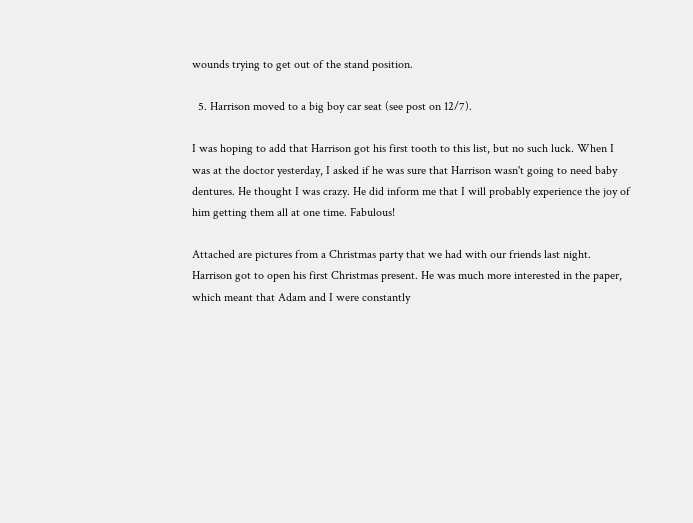wounds trying to get out of the stand position.

  5. Harrison moved to a big boy car seat (see post on 12/7).

I was hoping to add that Harrison got his first tooth to this list, but no such luck. When I was at the doctor yesterday, I asked if he was sure that Harrison wasn't going to need baby dentures. He thought I was crazy. He did inform me that I will probably experience the joy of him getting them all at one time. Fabulous!

Attached are pictures from a Christmas party that we had with our friends last night. Harrison got to open his first Christmas present. He was much more interested in the paper, which meant that Adam and I were constantly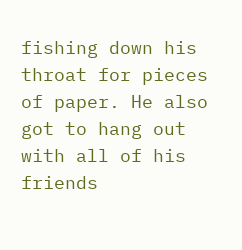fishing down his throat for pieces of paper. He also got to hang out with all of his friends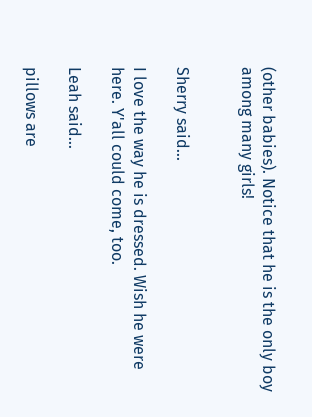(other babies). Notice that he is the only boy among many girls!


Sherry said...

I love the way he is dressed. Wish he were here. Y'all could come, too.

Leah said...

pillows are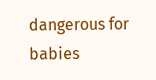dangerous for babies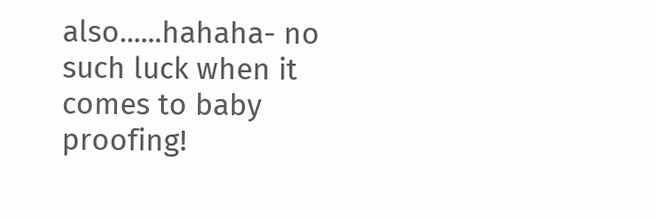also......hahaha- no such luck when it comes to baby proofing!